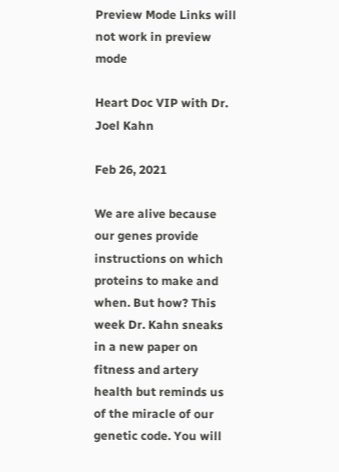Preview Mode Links will not work in preview mode

Heart Doc VIP with Dr. Joel Kahn

Feb 26, 2021

We are alive because our genes provide instructions on which proteins to make and when. But how? This week Dr. Kahn sneaks in a new paper on fitness and artery health but reminds us of the miracle of our genetic code. You will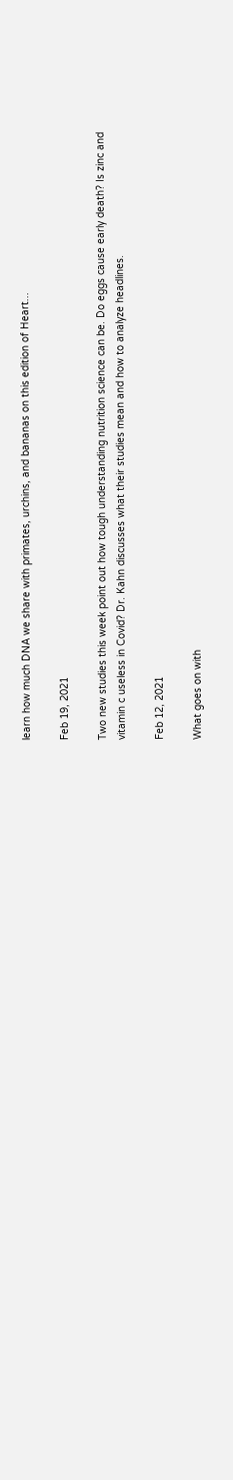learn how much DNA we share with primates, urchins, and bananas on this edition of Heart...

Feb 19, 2021

Two new studies this week point out how tough understanding nutrition science can be. Do eggs cause early death? Is zinc and vitamin c useless in Covid? Dr. Kahn discusses what their studies mean and how to analyze headlines.

Feb 12, 2021

What goes on with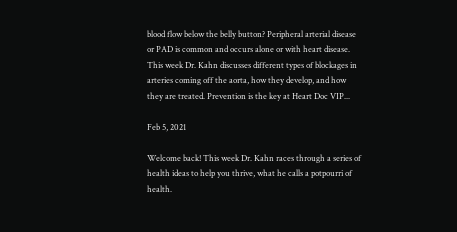blood flow below the belly button? Peripheral arterial disease or PAD is common and occurs alone or with heart disease. This week Dr. Kahn discusses different types of blockages in arteries coming off the aorta, how they develop, and how they are treated. Prevention is the key at Heart Doc VIP...

Feb 5, 2021

Welcome back! This week Dr. Kahn races through a series of health ideas to help you thrive, what he calls a potpourri of health.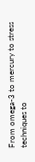From omega-3 to mercury to stress techniques to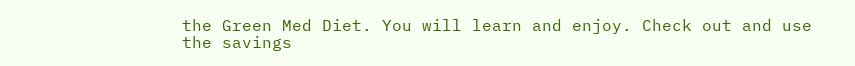the Green Med Diet. You will learn and enjoy. Check out and use the savings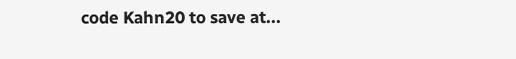code Kahn20 to save at...